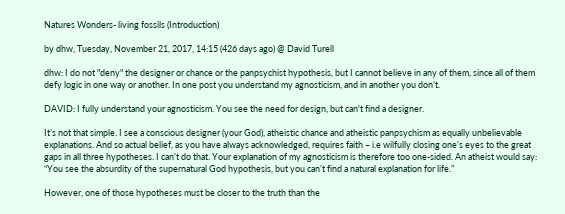Natures Wonders- living fossils (Introduction)

by dhw, Tuesday, November 21, 2017, 14:15 (426 days ago) @ David Turell

dhw: I do not "deny" the designer or chance or the panpsychist hypothesis, but I cannot believe in any of them, since all of them defy logic in one way or another. In one post you understand my agnosticism, and in another you don’t.

DAVID: I fully understand your agnosticism. You see the need for design, but can't find a designer.

It’s not that simple. I see a conscious designer (your God), atheistic chance and atheistic panpsychism as equally unbelievable explanations. And so actual belief, as you have always acknowledged, requires faith – i.e wilfully closing one’s eyes to the great gaps in all three hypotheses. I can’t do that. Your explanation of my agnosticism is therefore too one-sided. An atheist would say: “You see the absurdity of the supernatural God hypothesis, but you can’t find a natural explanation for life.”

However, one of those hypotheses must be closer to the truth than the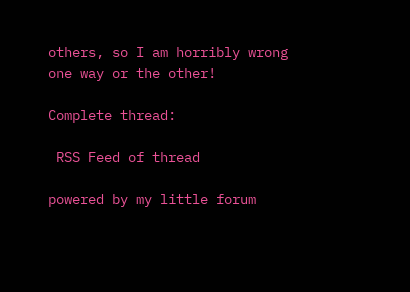others, so I am horribly wrong one way or the other!

Complete thread:

 RSS Feed of thread

powered by my little forum